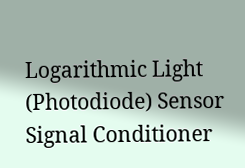Logarithmic Light (Photodiode) Sensor Signal Conditioner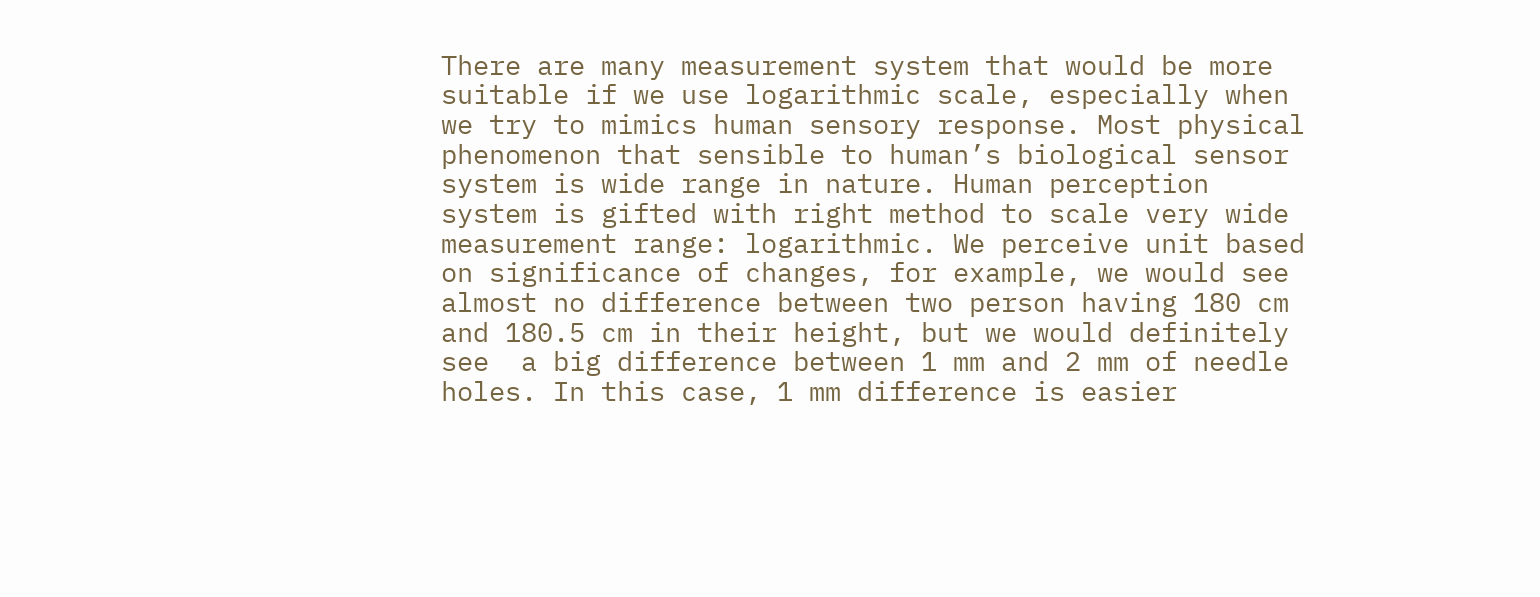There are many measurement system that would be more suitable if we use logarithmic scale, especially when we try to mimics human sensory response. Most physical phenomenon that sensible to human’s biological sensor system is wide range in nature. Human perception system is gifted with right method to scale very wide measurement range: logarithmic. We perceive unit based on significance of changes, for example, we would see almost no difference between two person having 180 cm and 180.5 cm in their height, but we would definitely see  a big difference between 1 mm and 2 mm of needle holes. In this case, 1 mm difference is easier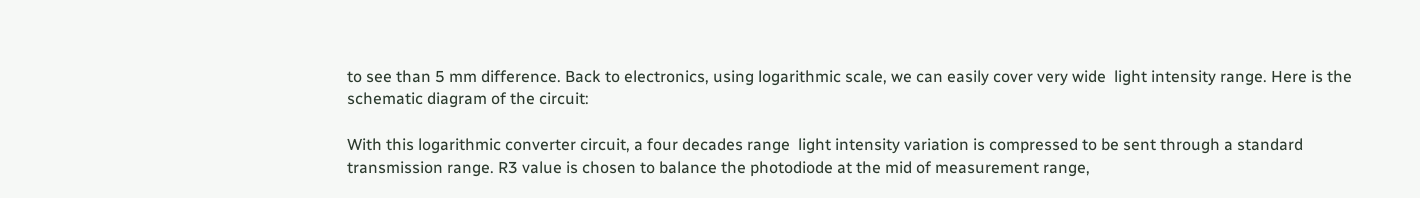to see than 5 mm difference. Back to electronics, using logarithmic scale, we can easily cover very wide  light intensity range. Here is the schematic diagram of the circuit:

With this logarithmic converter circuit, a four decades range  light intensity variation is compressed to be sent through a standard transmission range. R3 value is chosen to balance the photodiode at the mid of measurement range,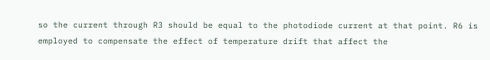so the current through R3 should be equal to the photodiode current at that point. R6 is employed to compensate the effect of temperature drift that affect the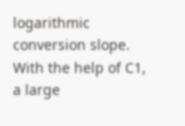logarithmic conversion slope. With the help of C1, a large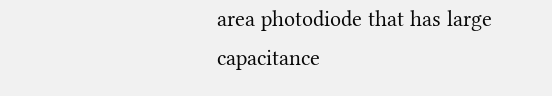area photodiode that has large capacitance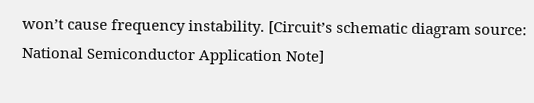won’t cause frequency instability. [Circuit’s schematic diagram source: National Semiconductor Application Note]